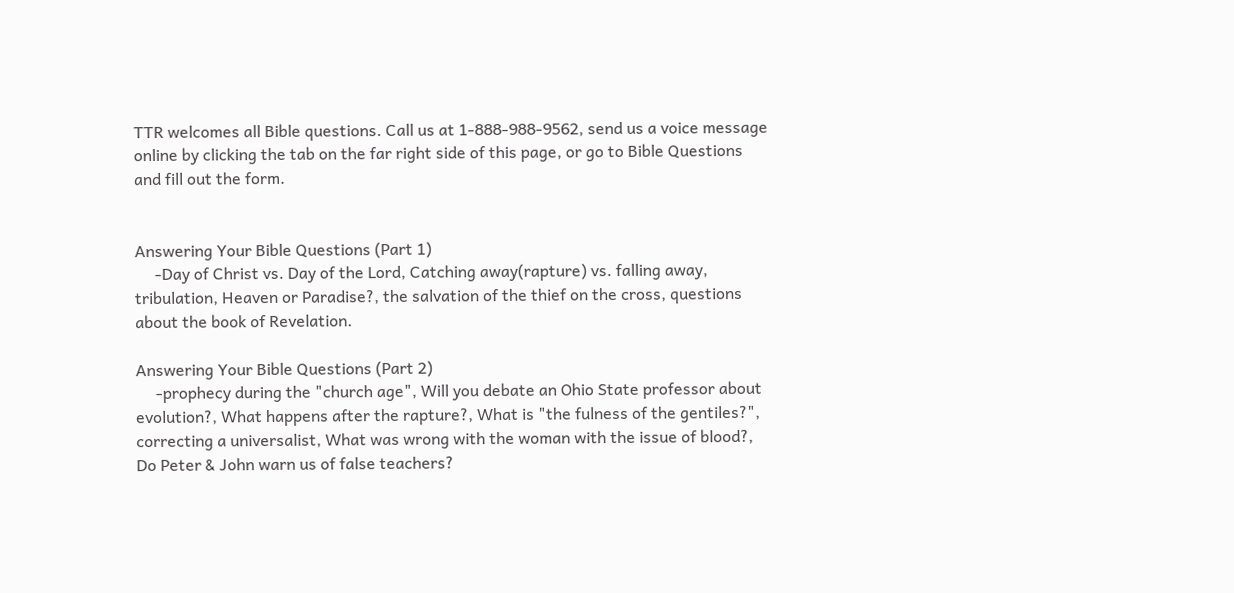TTR welcomes all Bible questions. Call us at 1-888-988-9562, send us a voice message online by clicking the tab on the far right side of this page, or go to Bible Questions and fill out the form.


Answering Your Bible Questions (Part 1)
     -Day of Christ vs. Day of the Lord, Catching away(rapture) vs. falling away, tribulation, Heaven or Paradise?, the salvation of the thief on the cross, questions about the book of Revelation.

Answering Your Bible Questions (Part 2)
     -prophecy during the "church age", Will you debate an Ohio State professor about evolution?, What happens after the rapture?, What is "the fulness of the gentiles?", correcting a universalist, What was wrong with the woman with the issue of blood?, Do Peter & John warn us of false teachers?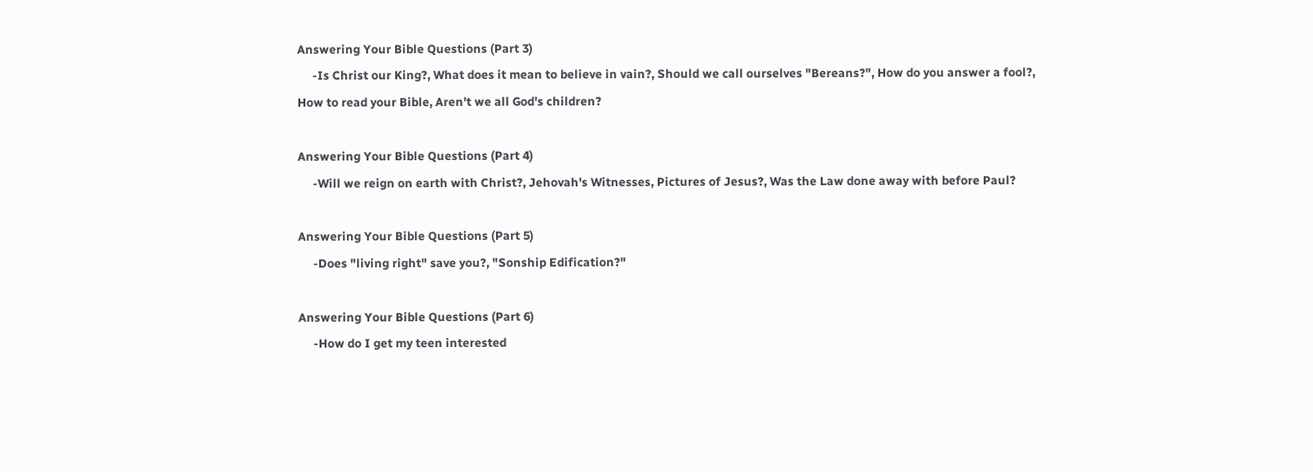Answering Your Bible Questions (Part 3)
     -Is Christ our King?, What does it mean to believe in vain?, Should we call ourselves "Bereans?", How do you answer a fool?, How to read your Bible, Aren't we all God's children?

Answering Your Bible Questions (Part 4)
     -Will we reign on earth with Christ?, Jehovah's Witnesses, Pictures of Jesus?, Was the Law done away with before Paul?

Answering Your Bible Questions (Part 5)
     -Does "living right" save you?, "Sonship Edification?"

Answering Your Bible Questions (Part 6)
     -How do I get my teen interested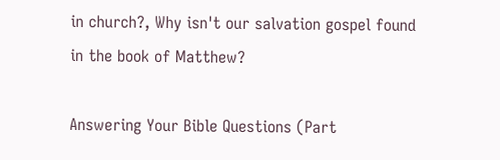in church?, Why isn't our salvation gospel found in the book of Matthew?

Answering Your Bible Questions (Part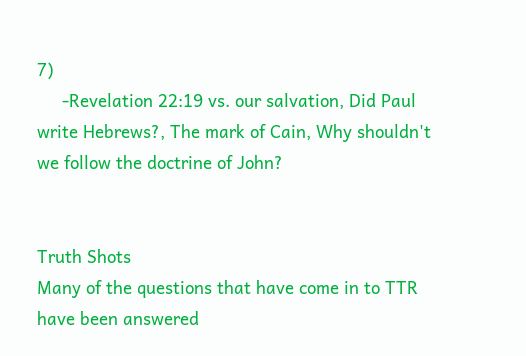7)
     -Revelation 22:19 vs. our salvation, Did Paul write Hebrews?, The mark of Cain, Why shouldn't we follow the doctrine of John?


Truth Shots
Many of the questions that have come in to TTR have been answered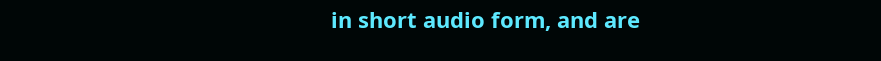in short audio form, and are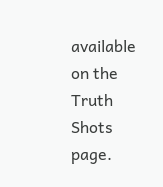available on the Truth Shots page.